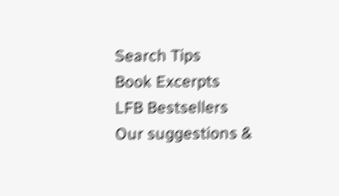Search Tips
Book Excerpts
LFB Bestsellers
Our suggestions &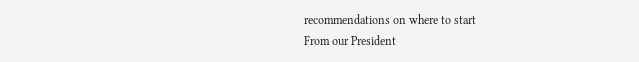recommendations on where to start
From our President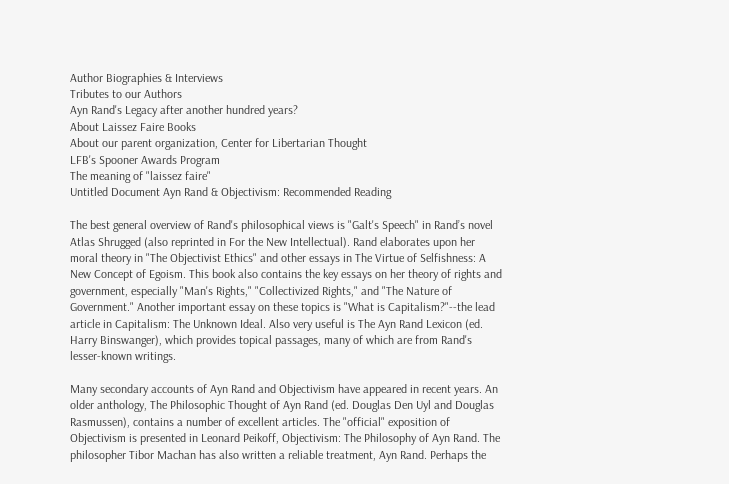Author Biographies & Interviews
Tributes to our Authors
Ayn Rand's Legacy after another hundred years?
About Laissez Faire Books
About our parent organization, Center for Libertarian Thought
LFB's Spooner Awards Program
The meaning of "laissez faire"
Untitled Document Ayn Rand & Objectivism: Recommended Reading

The best general overview of Rand's philosophical views is "Galt's Speech" in Rand’s novel Atlas Shrugged (also reprinted in For the New Intellectual). Rand elaborates upon her moral theory in "The Objectivist Ethics" and other essays in The Virtue of Selfishness: A New Concept of Egoism. This book also contains the key essays on her theory of rights and government, especially "Man's Rights," "Collectivized Rights," and "The Nature of Government." Another important essay on these topics is "What is Capitalism?"--the lead article in Capitalism: The Unknown Ideal. Also very useful is The Ayn Rand Lexicon (ed. Harry Binswanger), which provides topical passages, many of which are from Rand's lesser-known writings.

Many secondary accounts of Ayn Rand and Objectivism have appeared in recent years. An older anthology, The Philosophic Thought of Ayn Rand (ed. Douglas Den Uyl and Douglas Rasmussen), contains a number of excellent articles. The "official" exposition of Objectivism is presented in Leonard Peikoff, Objectivism: The Philosophy of Ayn Rand. The philosopher Tibor Machan has also written a reliable treatment, Ayn Rand. Perhaps the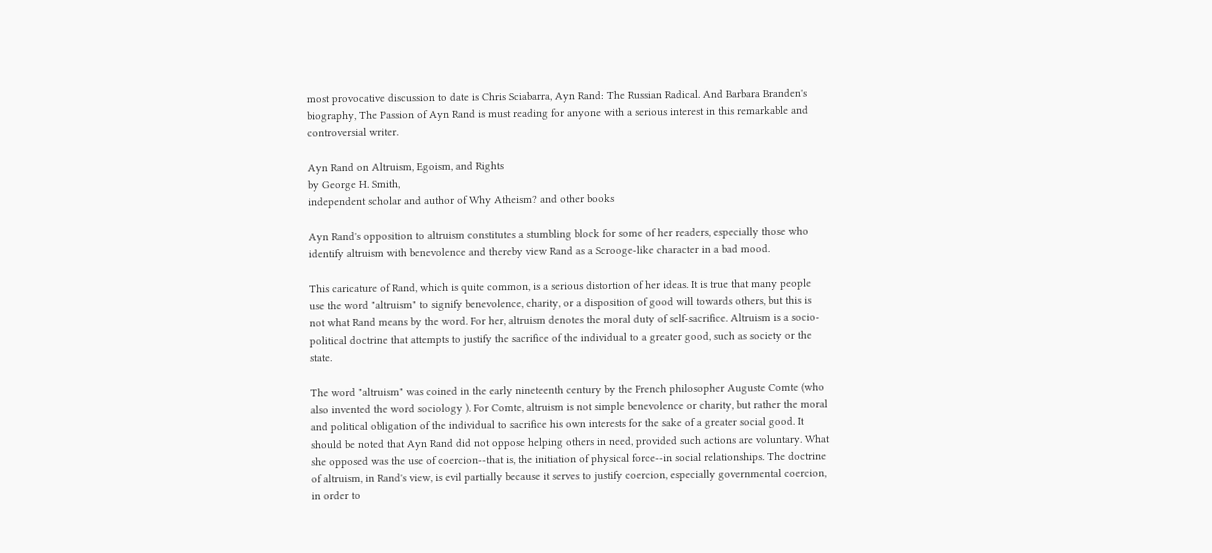most provocative discussion to date is Chris Sciabarra, Ayn Rand: The Russian Radical. And Barbara Branden's biography, The Passion of Ayn Rand is must reading for anyone with a serious interest in this remarkable and controversial writer.

Ayn Rand on Altruism, Egoism, and Rights
by George H. Smith,
independent scholar and author of Why Atheism? and other books

Ayn Rand's opposition to altruism constitutes a stumbling block for some of her readers, especially those who identify altruism with benevolence and thereby view Rand as a Scrooge-like character in a bad mood.

This caricature of Rand, which is quite common, is a serious distortion of her ideas. It is true that many people use the word "altruism" to signify benevolence, charity, or a disposition of good will towards others, but this is not what Rand means by the word. For her, altruism denotes the moral duty of self-sacrifice. Altruism is a socio-political doctrine that attempts to justify the sacrifice of the individual to a greater good, such as society or the state.

The word "altruism" was coined in the early nineteenth century by the French philosopher Auguste Comte (who also invented the word sociology ). For Comte, altruism is not simple benevolence or charity, but rather the moral and political obligation of the individual to sacrifice his own interests for the sake of a greater social good. It should be noted that Ayn Rand did not oppose helping others in need, provided such actions are voluntary. What she opposed was the use of coercion--that is, the initiation of physical force--in social relationships. The doctrine of altruism, in Rand's view, is evil partially because it serves to justify coercion, especially governmental coercion, in order to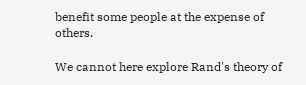benefit some people at the expense of others.

We cannot here explore Rand's theory of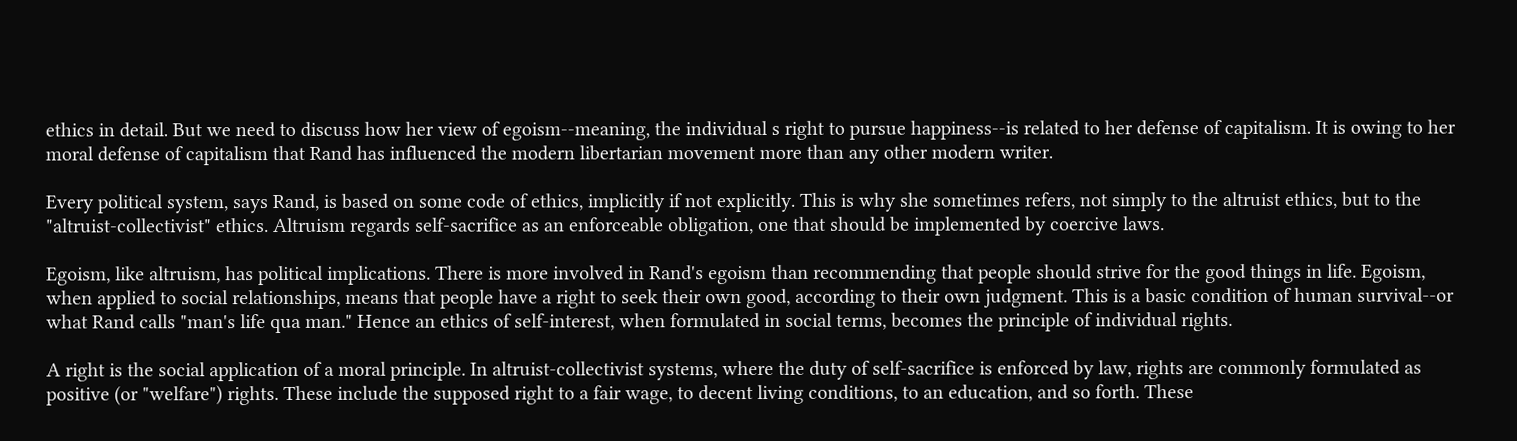ethics in detail. But we need to discuss how her view of egoism--meaning, the individual s right to pursue happiness--is related to her defense of capitalism. It is owing to her moral defense of capitalism that Rand has influenced the modern libertarian movement more than any other modern writer.

Every political system, says Rand, is based on some code of ethics, implicitly if not explicitly. This is why she sometimes refers, not simply to the altruist ethics, but to the "altruist-collectivist" ethics. Altruism regards self-sacrifice as an enforceable obligation, one that should be implemented by coercive laws.

Egoism, like altruism, has political implications. There is more involved in Rand's egoism than recommending that people should strive for the good things in life. Egoism, when applied to social relationships, means that people have a right to seek their own good, according to their own judgment. This is a basic condition of human survival--or what Rand calls "man's life qua man." Hence an ethics of self-interest, when formulated in social terms, becomes the principle of individual rights.

A right is the social application of a moral principle. In altruist-collectivist systems, where the duty of self-sacrifice is enforced by law, rights are commonly formulated as positive (or "welfare") rights. These include the supposed right to a fair wage, to decent living conditions, to an education, and so forth. These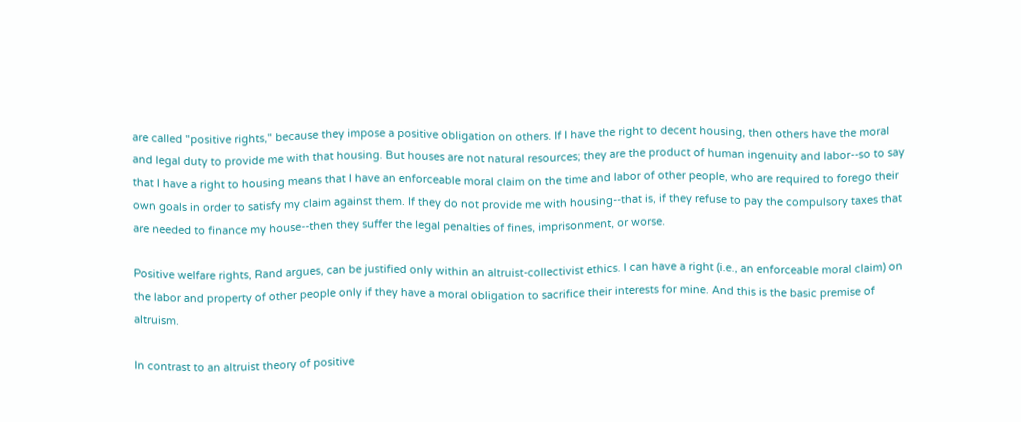are called "positive rights," because they impose a positive obligation on others. If I have the right to decent housing, then others have the moral and legal duty to provide me with that housing. But houses are not natural resources; they are the product of human ingenuity and labor--so to say that I have a right to housing means that I have an enforceable moral claim on the time and labor of other people, who are required to forego their own goals in order to satisfy my claim against them. If they do not provide me with housing--that is, if they refuse to pay the compulsory taxes that are needed to finance my house--then they suffer the legal penalties of fines, imprisonment, or worse.

Positive welfare rights, Rand argues, can be justified only within an altruist-collectivist ethics. I can have a right (i.e., an enforceable moral claim) on the labor and property of other people only if they have a moral obligation to sacrifice their interests for mine. And this is the basic premise of altruism.

In contrast to an altruist theory of positive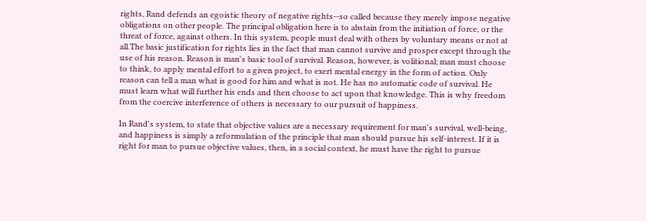rights, Rand defends an egoistic theory of negative rights--so called because they merely impose negative obligations on other people. The principal obligation here is to abstain from the initiation of force, or the threat of force, against others. In this system, people must deal with others by voluntary means or not at all.The basic justification for rights lies in the fact that man cannot survive and prosper except through the use of his reason. Reason is man's basic tool of survival. Reason, however, is volitional; man must choose to think, to apply mental effort to a given project, to exert mental energy in the form of action. Only reason can tell a man what is good for him and what is not. He has no automatic code of survival. He must learn what will further his ends and then choose to act upon that knowledge. This is why freedom from the coercive interference of others is necessary to our pursuit of happiness.

In Rand's system, to state that objective values are a necessary requirement for man's survival, well-being, and happiness is simply a reformulation of the principle that man should pursue his self-interest. If it is right for man to pursue objective values, then, in a social context, he must have the right to pursue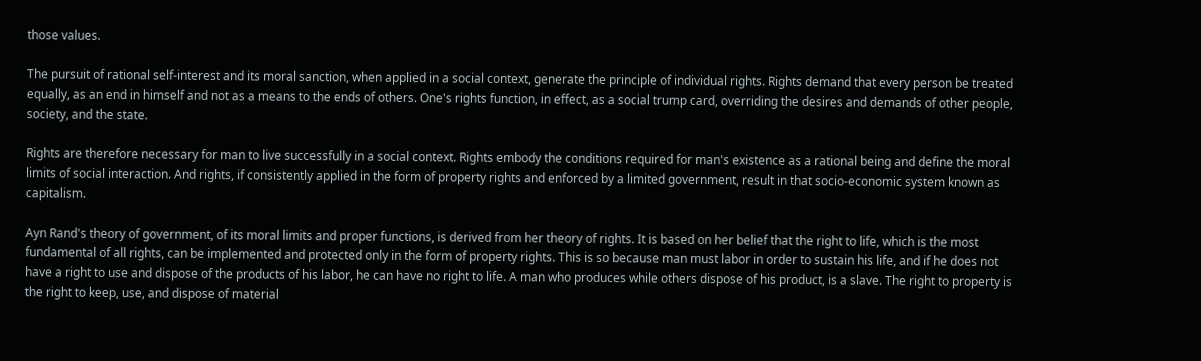those values.

The pursuit of rational self-interest and its moral sanction, when applied in a social context, generate the principle of individual rights. Rights demand that every person be treated equally, as an end in himself and not as a means to the ends of others. One's rights function, in effect, as a social trump card, overriding the desires and demands of other people, society, and the state.

Rights are therefore necessary for man to live successfully in a social context. Rights embody the conditions required for man's existence as a rational being and define the moral limits of social interaction. And rights, if consistently applied in the form of property rights and enforced by a limited government, result in that socio-economic system known as capitalism.

Ayn Rand's theory of government, of its moral limits and proper functions, is derived from her theory of rights. It is based on her belief that the right to life, which is the most fundamental of all rights, can be implemented and protected only in the form of property rights. This is so because man must labor in order to sustain his life, and if he does not have a right to use and dispose of the products of his labor, he can have no right to life. A man who produces while others dispose of his product, is a slave. The right to property is the right to keep, use, and dispose of material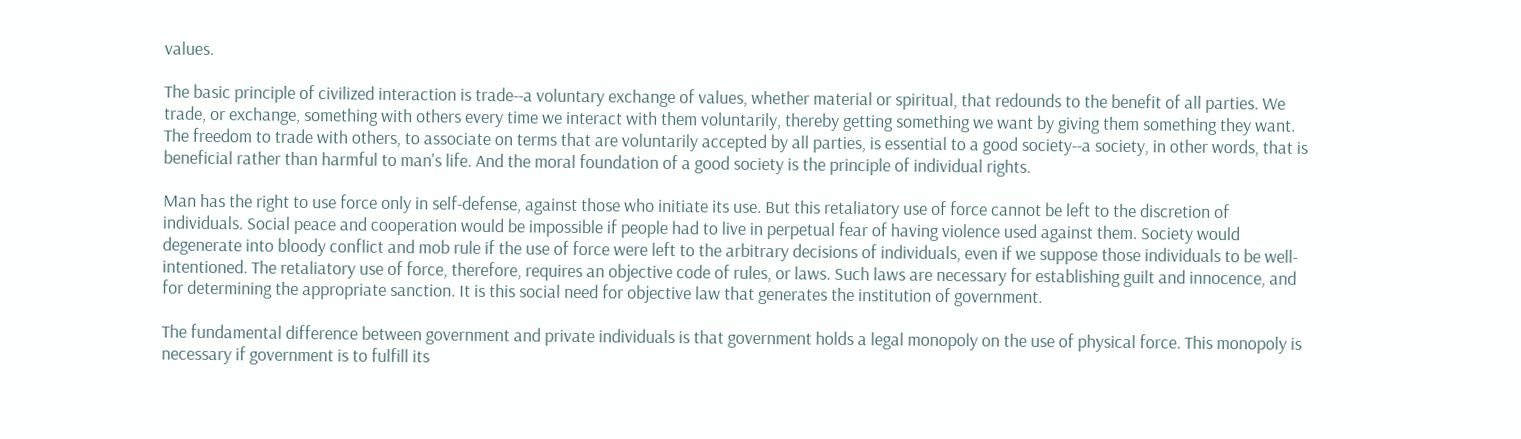values.

The basic principle of civilized interaction is trade--a voluntary exchange of values, whether material or spiritual, that redounds to the benefit of all parties. We trade, or exchange, something with others every time we interact with them voluntarily, thereby getting something we want by giving them something they want. The freedom to trade with others, to associate on terms that are voluntarily accepted by all parties, is essential to a good society--a society, in other words, that is beneficial rather than harmful to man's life. And the moral foundation of a good society is the principle of individual rights.

Man has the right to use force only in self-defense, against those who initiate its use. But this retaliatory use of force cannot be left to the discretion of individuals. Social peace and cooperation would be impossible if people had to live in perpetual fear of having violence used against them. Society would degenerate into bloody conflict and mob rule if the use of force were left to the arbitrary decisions of individuals, even if we suppose those individuals to be well-intentioned. The retaliatory use of force, therefore, requires an objective code of rules, or laws. Such laws are necessary for establishing guilt and innocence, and for determining the appropriate sanction. It is this social need for objective law that generates the institution of government.

The fundamental difference between government and private individuals is that government holds a legal monopoly on the use of physical force. This monopoly is necessary if government is to fulfill its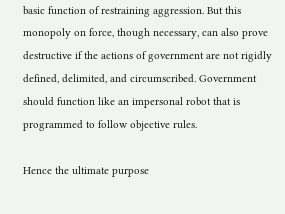basic function of restraining aggression. But this monopoly on force, though necessary, can also prove destructive if the actions of government are not rigidly defined, delimited, and circumscribed. Government should function like an impersonal robot that is programmed to follow objective rules.

Hence the ultimate purpose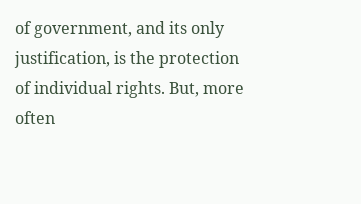of government, and its only justification, is the protection of individual rights. But, more often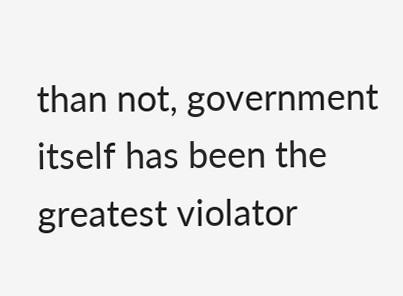than not, government itself has been the greatest violator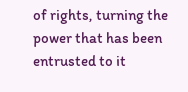of rights, turning the power that has been entrusted to it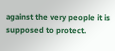against the very people it is supposed to protect.